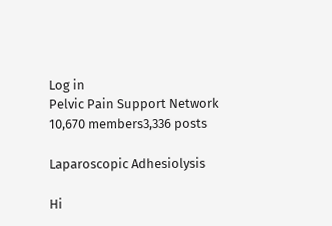Log in
Pelvic Pain Support Network
10,670 members3,336 posts

Laparoscopic Adhesiolysis

Hi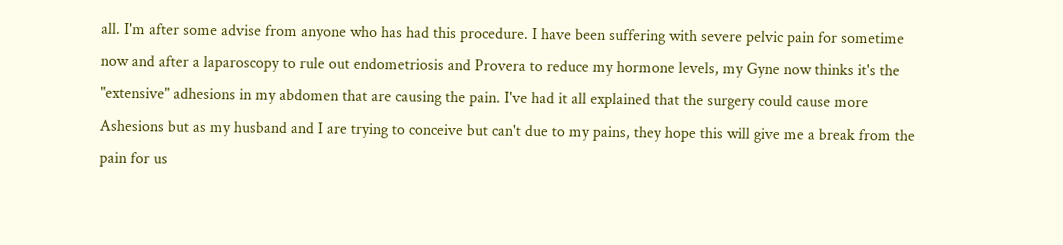all. I'm after some advise from anyone who has had this procedure. I have been suffering with severe pelvic pain for sometime now and after a laparoscopy to rule out endometriosis and Provera to reduce my hormone levels, my Gyne now thinks it's the "extensive" adhesions in my abdomen that are causing the pain. I've had it all explained that the surgery could cause more Ashesions but as my husband and I are trying to conceive but can't due to my pains, they hope this will give me a break from the pain for us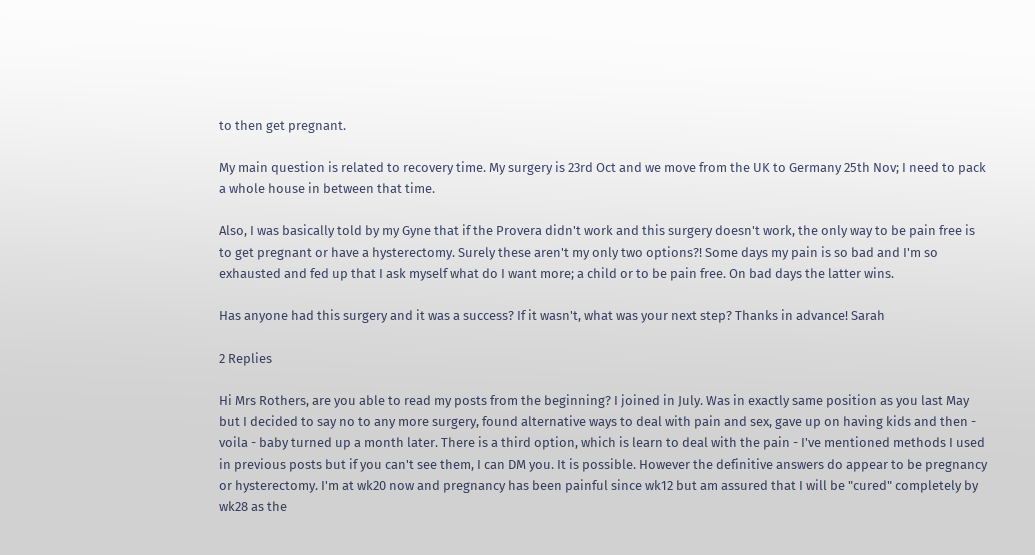to then get pregnant.

My main question is related to recovery time. My surgery is 23rd Oct and we move from the UK to Germany 25th Nov; I need to pack a whole house in between that time.

Also, I was basically told by my Gyne that if the Provera didn't work and this surgery doesn't work, the only way to be pain free is to get pregnant or have a hysterectomy. Surely these aren't my only two options?! Some days my pain is so bad and I'm so exhausted and fed up that I ask myself what do I want more; a child or to be pain free. On bad days the latter wins.

Has anyone had this surgery and it was a success? If it wasn't, what was your next step? Thanks in advance! Sarah

2 Replies

Hi Mrs Rothers, are you able to read my posts from the beginning? I joined in July. Was in exactly same position as you last May but I decided to say no to any more surgery, found alternative ways to deal with pain and sex, gave up on having kids and then - voila - baby turned up a month later. There is a third option, which is learn to deal with the pain - I've mentioned methods I used in previous posts but if you can't see them, I can DM you. It is possible. However the definitive answers do appear to be pregnancy or hysterectomy. I'm at wk20 now and pregnancy has been painful since wk12 but am assured that I will be "cured" completely by wk28 as the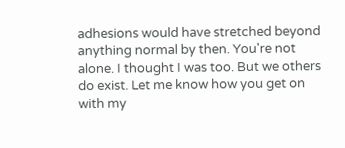adhesions would have stretched beyond anything normal by then. You're not alone. I thought I was too. But we others do exist. Let me know how you get on with my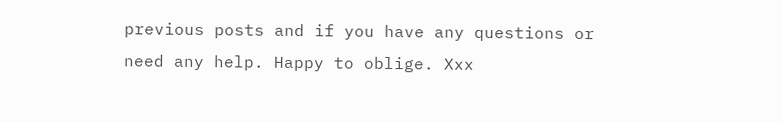previous posts and if you have any questions or need any help. Happy to oblige. Xxx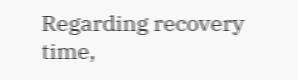Regarding recovery time,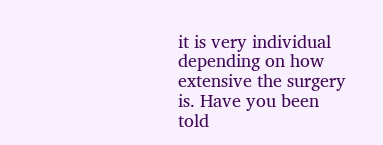it is very individual depending on how extensive the surgery is. Have you been told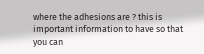where the adhesions are ? this is important information to have so that you can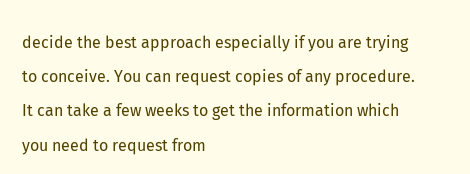decide the best approach especially if you are trying to conceive. You can request copies of any procedure. It can take a few weeks to get the information which you need to request from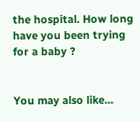the hospital. How long have you been trying for a baby ?


You may also like...